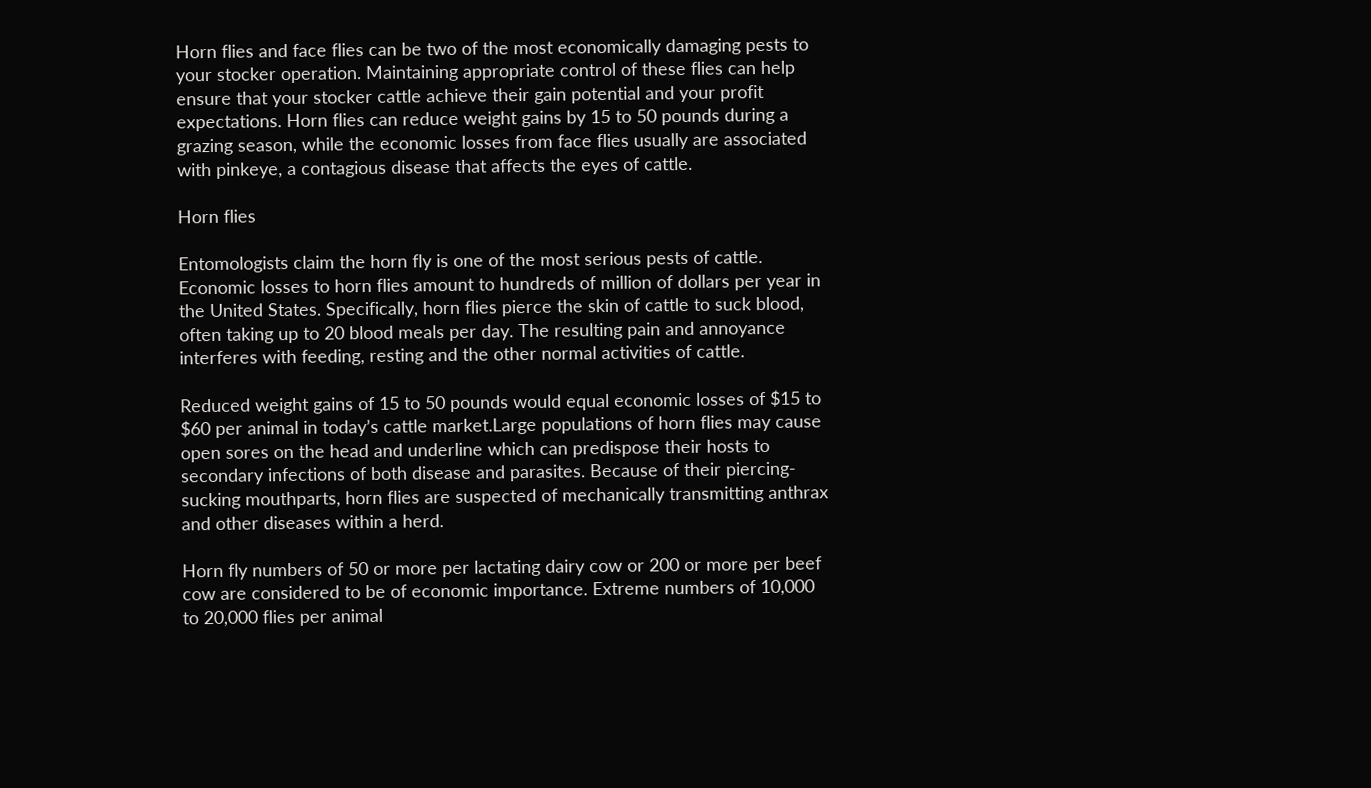Horn flies and face flies can be two of the most economically damaging pests to your stocker operation. Maintaining appropriate control of these flies can help ensure that your stocker cattle achieve their gain potential and your profit expectations. Horn flies can reduce weight gains by 15 to 50 pounds during a grazing season, while the economic losses from face flies usually are associated with pinkeye, a contagious disease that affects the eyes of cattle.

Horn flies

Entomologists claim the horn fly is one of the most serious pests of cattle. Economic losses to horn flies amount to hundreds of million of dollars per year in the United States. Specifically, horn flies pierce the skin of cattle to suck blood, often taking up to 20 blood meals per day. The resulting pain and annoyance interferes with feeding, resting and the other normal activities of cattle.

Reduced weight gains of 15 to 50 pounds would equal economic losses of $15 to $60 per animal in today’s cattle market.Large populations of horn flies may cause open sores on the head and underline which can predispose their hosts to secondary infections of both disease and parasites. Because of their piercing-sucking mouthparts, horn flies are suspected of mechanically transmitting anthrax and other diseases within a herd.

Horn fly numbers of 50 or more per lactating dairy cow or 200 or more per beef cow are considered to be of economic importance. Extreme numbers of 10,000 to 20,000 flies per animal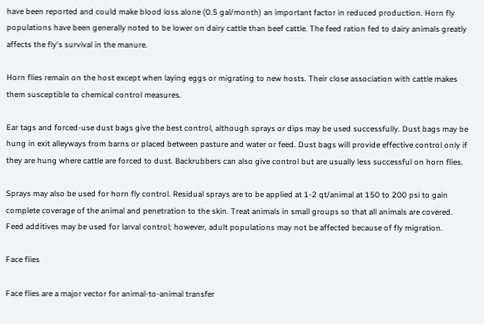have been reported and could make blood loss alone (0.5 gal/month) an important factor in reduced production. Horn fly populations have been generally noted to be lower on dairy cattle than beef cattle. The feed ration fed to dairy animals greatly affects the fly's survival in the manure.

Horn flies remain on the host except when laying eggs or migrating to new hosts. Their close association with cattle makes them susceptible to chemical control measures.

Ear tags and forced-use dust bags give the best control, although sprays or dips may be used successfully. Dust bags may be hung in exit alleyways from barns or placed between pasture and water or feed. Dust bags will provide effective control only if they are hung where cattle are forced to dust. Backrubbers can also give control but are usually less successful on horn flies.

Sprays may also be used for horn fly control. Residual sprays are to be applied at 1-2 qt/animal at 150 to 200 psi to gain complete coverage of the animal and penetration to the skin. Treat animals in small groups so that all animals are covered. Feed additives may be used for larval control; however, adult populations may not be affected because of fly migration.

Face flies

Face flies are a major vector for animal-to-animal transfer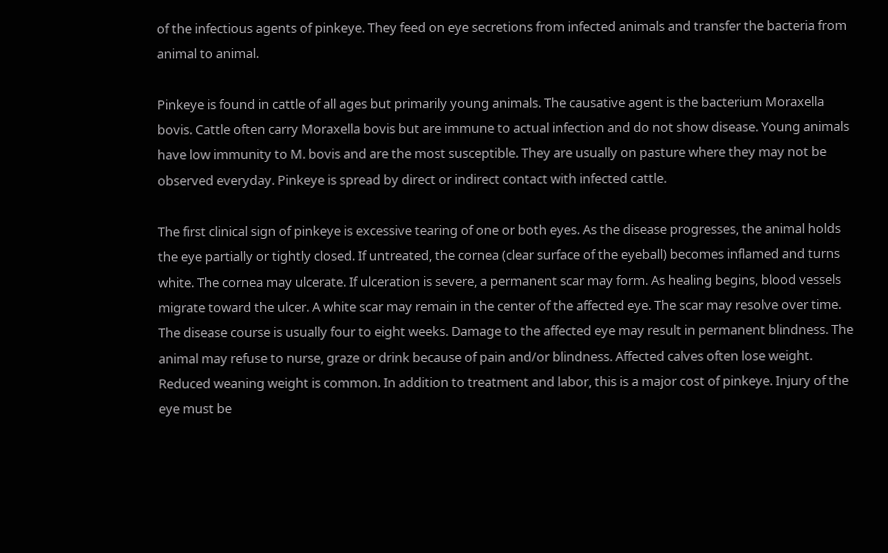of the infectious agents of pinkeye. They feed on eye secretions from infected animals and transfer the bacteria from animal to animal.

Pinkeye is found in cattle of all ages but primarily young animals. The causative agent is the bacterium Moraxella bovis. Cattle often carry Moraxella bovis but are immune to actual infection and do not show disease. Young animals have low immunity to M. bovis and are the most susceptible. They are usually on pasture where they may not be observed everyday. Pinkeye is spread by direct or indirect contact with infected cattle.

The first clinical sign of pinkeye is excessive tearing of one or both eyes. As the disease progresses, the animal holds the eye partially or tightly closed. If untreated, the cornea (clear surface of the eyeball) becomes inflamed and turns white. The cornea may ulcerate. If ulceration is severe, a permanent scar may form. As healing begins, blood vessels migrate toward the ulcer. A white scar may remain in the center of the affected eye. The scar may resolve over time. The disease course is usually four to eight weeks. Damage to the affected eye may result in permanent blindness. The animal may refuse to nurse, graze or drink because of pain and/or blindness. Affected calves often lose weight. Reduced weaning weight is common. In addition to treatment and labor, this is a major cost of pinkeye. Injury of the eye must be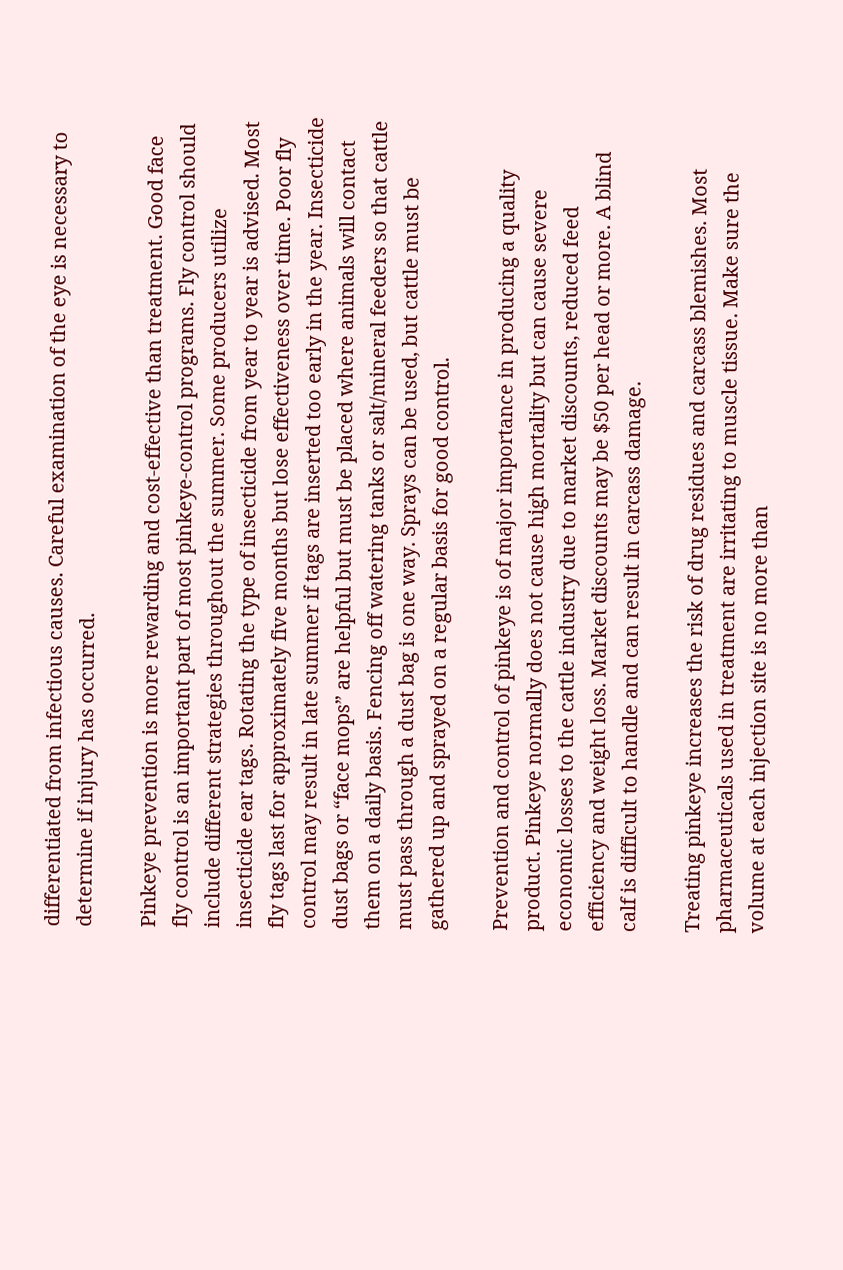differentiated from infectious causes. Careful examination of the eye is necessary to determine if injury has occurred.

Pinkeye prevention is more rewarding and cost-effective than treatment. Good face fly control is an important part of most pinkeye-control programs. Fly control should include different strategies throughout the summer. Some producers utilize insecticide ear tags. Rotating the type of insecticide from year to year is advised. Most fly tags last for approximately five months but lose effectiveness over time. Poor fly control may result in late summer if tags are inserted too early in the year. Insecticide dust bags or “face mops” are helpful but must be placed where animals will contact them on a daily basis. Fencing off watering tanks or salt/mineral feeders so that cattle must pass through a dust bag is one way. Sprays can be used, but cattle must be gathered up and sprayed on a regular basis for good control.

Prevention and control of pinkeye is of major importance in producing a quality product. Pinkeye normally does not cause high mortality but can cause severe economic losses to the cattle industry due to market discounts, reduced feed efficiency and weight loss. Market discounts may be $50 per head or more. A blind calf is difficult to handle and can result in carcass damage.

Treating pinkeye increases the risk of drug residues and carcass blemishes. Most pharmaceuticals used in treatment are irritating to muscle tissue. Make sure the volume at each injection site is no more than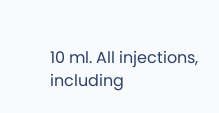10 ml. All injections, including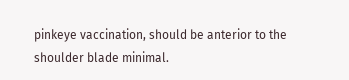pinkeye vaccination, should be anterior to the shoulder blade minimal.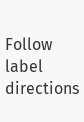Follow label directions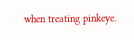when treating pinkeye.